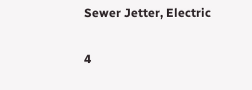Sewer Jetter, Electric

4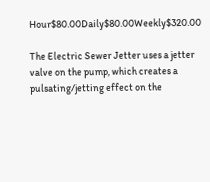Hour$80.00Daily$80.00Weekly$320.00

The Electric Sewer Jetter uses a jetter valve on the pump, which creates a pulsating/jetting effect on the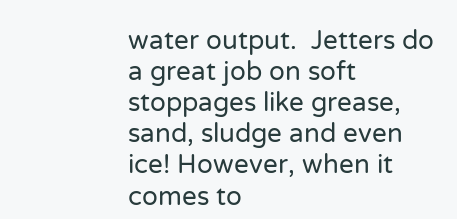water output.  Jetters do a great job on soft stoppages like grease, sand, sludge and even ice! However, when it comes to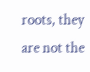roots, they are not the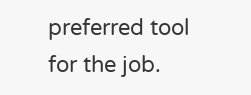preferred tool for the job.